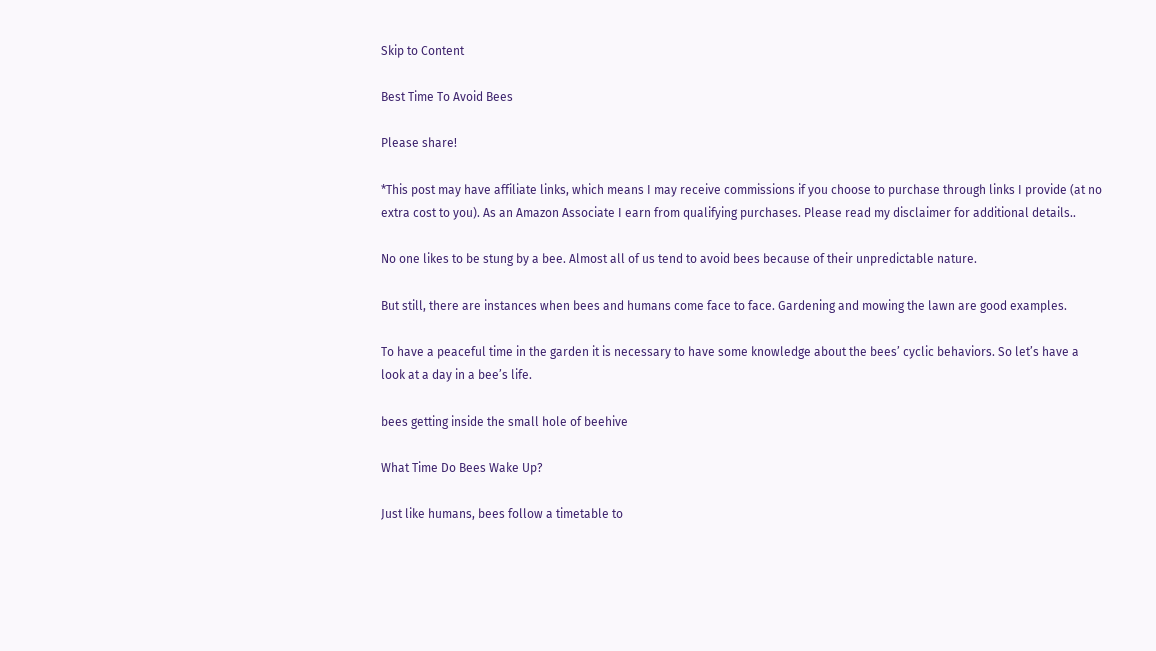Skip to Content

Best Time To Avoid Bees

Please share!

*This post may have affiliate links, which means I may receive commissions if you choose to purchase through links I provide (at no extra cost to you). As an Amazon Associate I earn from qualifying purchases. Please read my disclaimer for additional details..

No one likes to be stung by a bee. Almost all of us tend to avoid bees because of their unpredictable nature.

But still, there are instances when bees and humans come face to face. Gardening and mowing the lawn are good examples.

To have a peaceful time in the garden it is necessary to have some knowledge about the bees’ cyclic behaviors. So let’s have a look at a day in a bee’s life.

bees getting inside the small hole of beehive

What Time Do Bees Wake Up?

Just like humans, bees follow a timetable to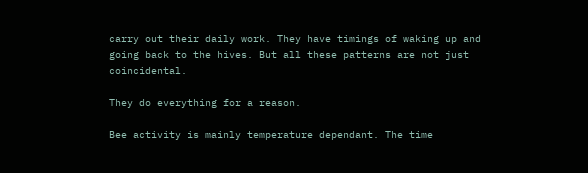carry out their daily work. They have timings of waking up and going back to the hives. But all these patterns are not just coincidental.

They do everything for a reason.

Bee activity is mainly temperature dependant. The time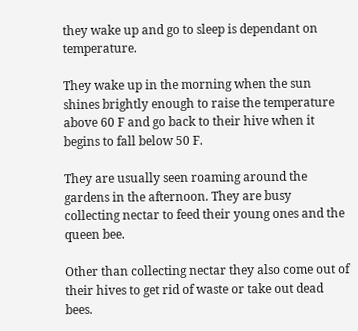they wake up and go to sleep is dependant on temperature.

They wake up in the morning when the sun shines brightly enough to raise the temperature above 60 F and go back to their hive when it begins to fall below 50 F.

They are usually seen roaming around the gardens in the afternoon. They are busy collecting nectar to feed their young ones and the queen bee.

Other than collecting nectar they also come out of their hives to get rid of waste or take out dead bees.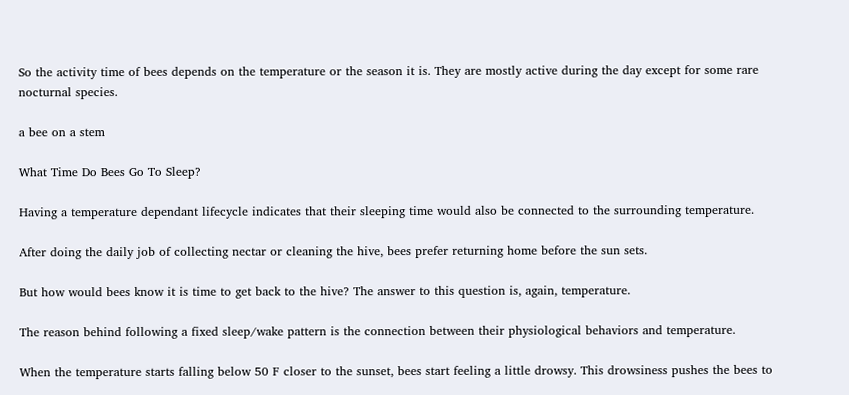So the activity time of bees depends on the temperature or the season it is. They are mostly active during the day except for some rare nocturnal species.

a bee on a stem

What Time Do Bees Go To Sleep?

Having a temperature dependant lifecycle indicates that their sleeping time would also be connected to the surrounding temperature.

After doing the daily job of collecting nectar or cleaning the hive, bees prefer returning home before the sun sets.

But how would bees know it is time to get back to the hive? The answer to this question is, again, temperature.

The reason behind following a fixed sleep/wake pattern is the connection between their physiological behaviors and temperature.

When the temperature starts falling below 50 F closer to the sunset, bees start feeling a little drowsy. This drowsiness pushes the bees to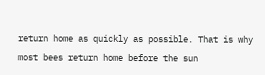return home as quickly as possible. That is why most bees return home before the sun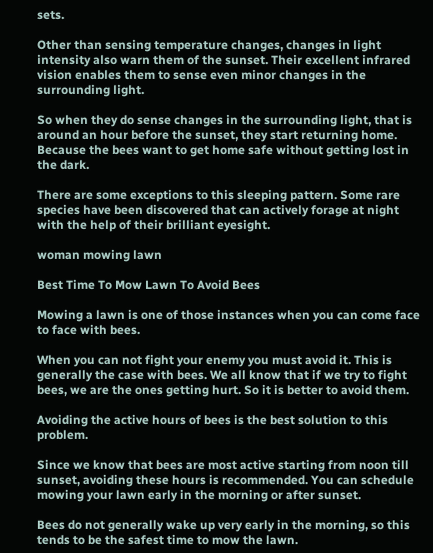sets.

Other than sensing temperature changes, changes in light intensity also warn them of the sunset. Their excellent infrared vision enables them to sense even minor changes in the surrounding light.

So when they do sense changes in the surrounding light, that is around an hour before the sunset, they start returning home. Because the bees want to get home safe without getting lost in the dark.

There are some exceptions to this sleeping pattern. Some rare species have been discovered that can actively forage at night with the help of their brilliant eyesight.

woman mowing lawn

Best Time To Mow Lawn To Avoid Bees

Mowing a lawn is one of those instances when you can come face to face with bees.

When you can not fight your enemy you must avoid it. This is generally the case with bees. We all know that if we try to fight bees, we are the ones getting hurt. So it is better to avoid them.

Avoiding the active hours of bees is the best solution to this problem.

Since we know that bees are most active starting from noon till sunset, avoiding these hours is recommended. You can schedule mowing your lawn early in the morning or after sunset.

Bees do not generally wake up very early in the morning, so this tends to be the safest time to mow the lawn.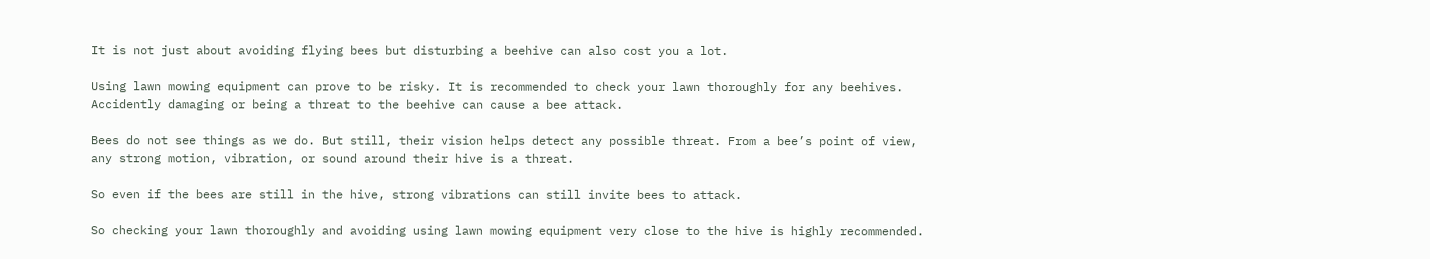It is not just about avoiding flying bees but disturbing a beehive can also cost you a lot.

Using lawn mowing equipment can prove to be risky. It is recommended to check your lawn thoroughly for any beehives. Accidently damaging or being a threat to the beehive can cause a bee attack.

Bees do not see things as we do. But still, their vision helps detect any possible threat. From a bee’s point of view, any strong motion, vibration, or sound around their hive is a threat.

So even if the bees are still in the hive, strong vibrations can still invite bees to attack.

So checking your lawn thoroughly and avoiding using lawn mowing equipment very close to the hive is highly recommended.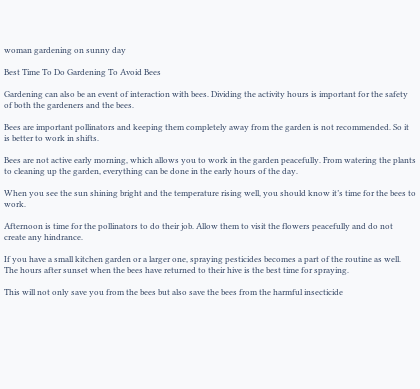woman gardening on sunny day

Best Time To Do Gardening To Avoid Bees

Gardening can also be an event of interaction with bees. Dividing the activity hours is important for the safety of both the gardeners and the bees.

Bees are important pollinators and keeping them completely away from the garden is not recommended. So it is better to work in shifts.

Bees are not active early morning, which allows you to work in the garden peacefully. From watering the plants to cleaning up the garden, everything can be done in the early hours of the day.

When you see the sun shining bright and the temperature rising well, you should know it’s time for the bees to work.

Afternoon is time for the pollinators to do their job. Allow them to visit the flowers peacefully and do not create any hindrance.

If you have a small kitchen garden or a larger one, spraying pesticides becomes a part of the routine as well. The hours after sunset when the bees have returned to their hive is the best time for spraying.

This will not only save you from the bees but also save the bees from the harmful insecticide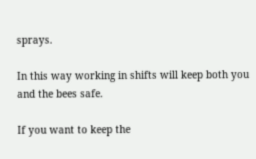sprays.

In this way working in shifts will keep both you and the bees safe.

If you want to keep the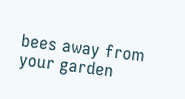bees away from your garden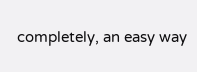completely, an easy way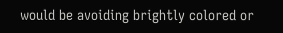would be avoiding brightly colored or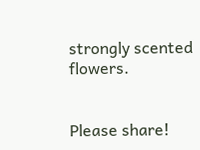strongly scented flowers.


Please share!